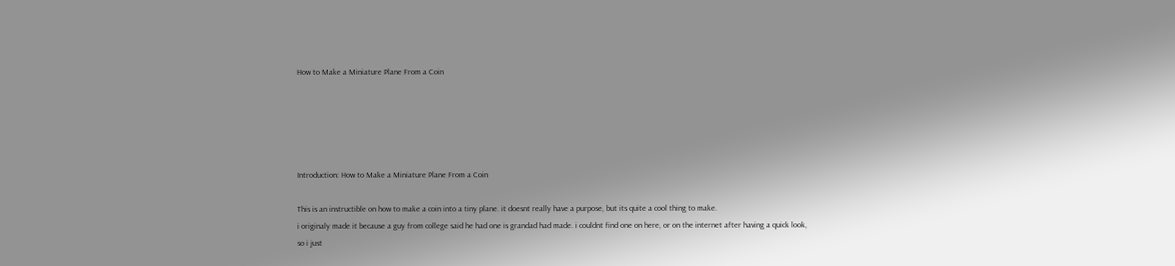How to Make a Miniature Plane From a Coin





Introduction: How to Make a Miniature Plane From a Coin

This is an instructible on how to make a coin into a tiny plane. it doesnt really have a purpose, but its quite a cool thing to make.
i originaly made it because a guy from college said he had one is grandad had made. i couldnt find one on here, or on the internet after having a quick look, so i just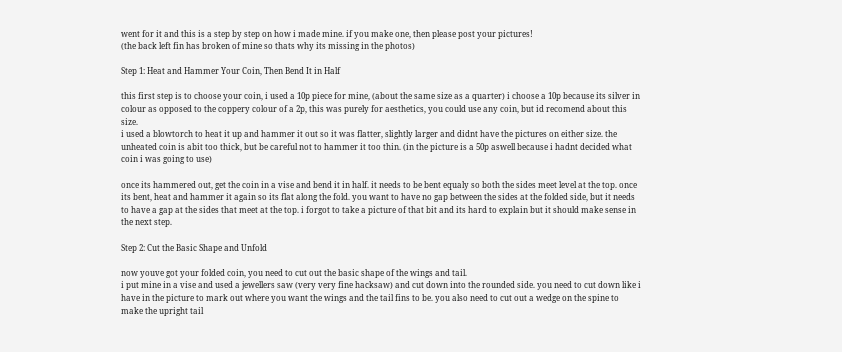went for it and this is a step by step on how i made mine. if you make one, then please post your pictures!
(the back left fin has broken of mine so thats why its missing in the photos)

Step 1: Heat and Hammer Your Coin, Then Bend It in Half

this first step is to choose your coin, i used a 10p piece for mine, (about the same size as a quarter) i choose a 10p because its silver in colour as opposed to the coppery colour of a 2p, this was purely for aesthetics, you could use any coin, but id recomend about this size.
i used a blowtorch to heat it up and hammer it out so it was flatter, slightly larger and didnt have the pictures on either size. the unheated coin is abit too thick, but be careful not to hammer it too thin. (in the picture is a 50p aswell because i hadnt decided what coin i was going to use)

once its hammered out, get the coin in a vise and bend it in half. it needs to be bent equaly so both the sides meet level at the top. once its bent, heat and hammer it again so its flat along the fold. you want to have no gap between the sides at the folded side, but it needs to have a gap at the sides that meet at the top. i forgot to take a picture of that bit and its hard to explain but it should make sense in the next step.

Step 2: Cut the Basic Shape and Unfold

now youve got your folded coin, you need to cut out the basic shape of the wings and tail.
i put mine in a vise and used a jewellers saw (very very fine hacksaw) and cut down into the rounded side. you need to cut down like i have in the picture to mark out where you want the wings and the tail fins to be. you also need to cut out a wedge on the spine to make the upright tail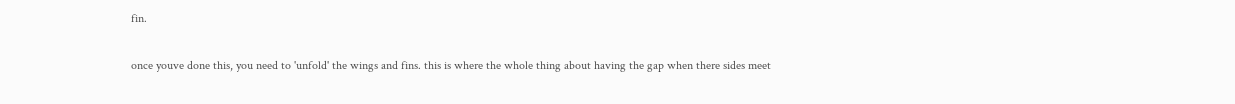fin.

once youve done this, you need to 'unfold' the wings and fins. this is where the whole thing about having the gap when there sides meet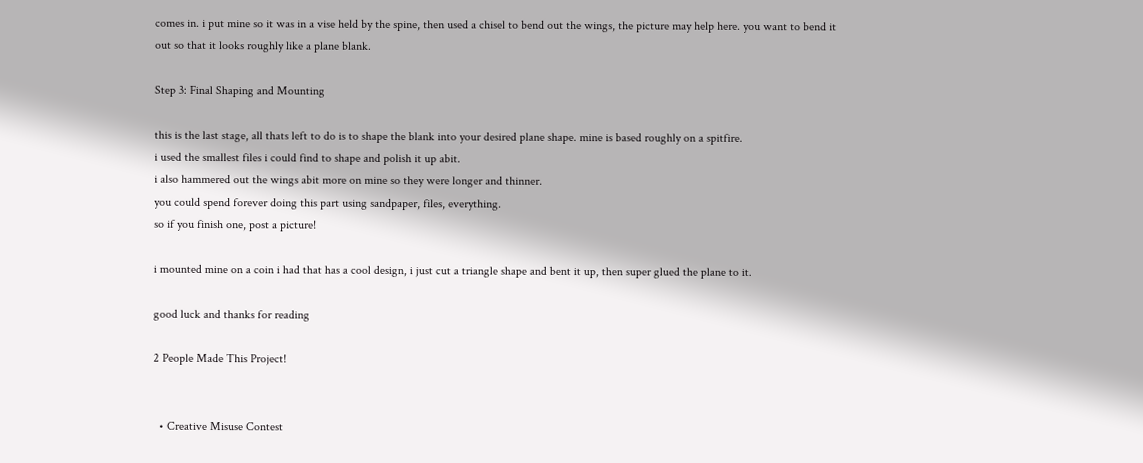comes in. i put mine so it was in a vise held by the spine, then used a chisel to bend out the wings, the picture may help here. you want to bend it out so that it looks roughly like a plane blank.

Step 3: Final Shaping and Mounting

this is the last stage, all thats left to do is to shape the blank into your desired plane shape. mine is based roughly on a spitfire.
i used the smallest files i could find to shape and polish it up abit.
i also hammered out the wings abit more on mine so they were longer and thinner.
you could spend forever doing this part using sandpaper, files, everything.
so if you finish one, post a picture!

i mounted mine on a coin i had that has a cool design, i just cut a triangle shape and bent it up, then super glued the plane to it.

good luck and thanks for reading

2 People Made This Project!


  • Creative Misuse Contest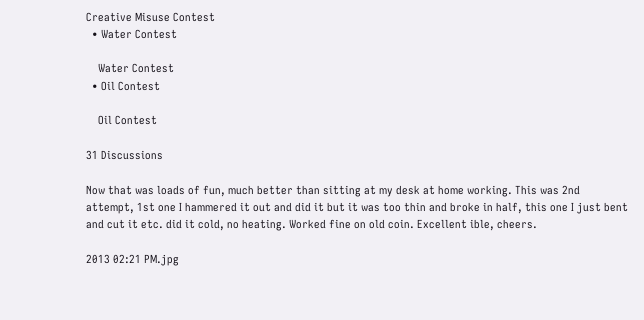Creative Misuse Contest
  • Water Contest

    Water Contest
  • Oil Contest

    Oil Contest

31 Discussions

Now that was loads of fun, much better than sitting at my desk at home working. This was 2nd attempt, 1st one I hammered it out and did it but it was too thin and broke in half, this one I just bent and cut it etc. did it cold, no heating. Worked fine on old coin. Excellent ible, cheers.

2013 02:21 PM.jpg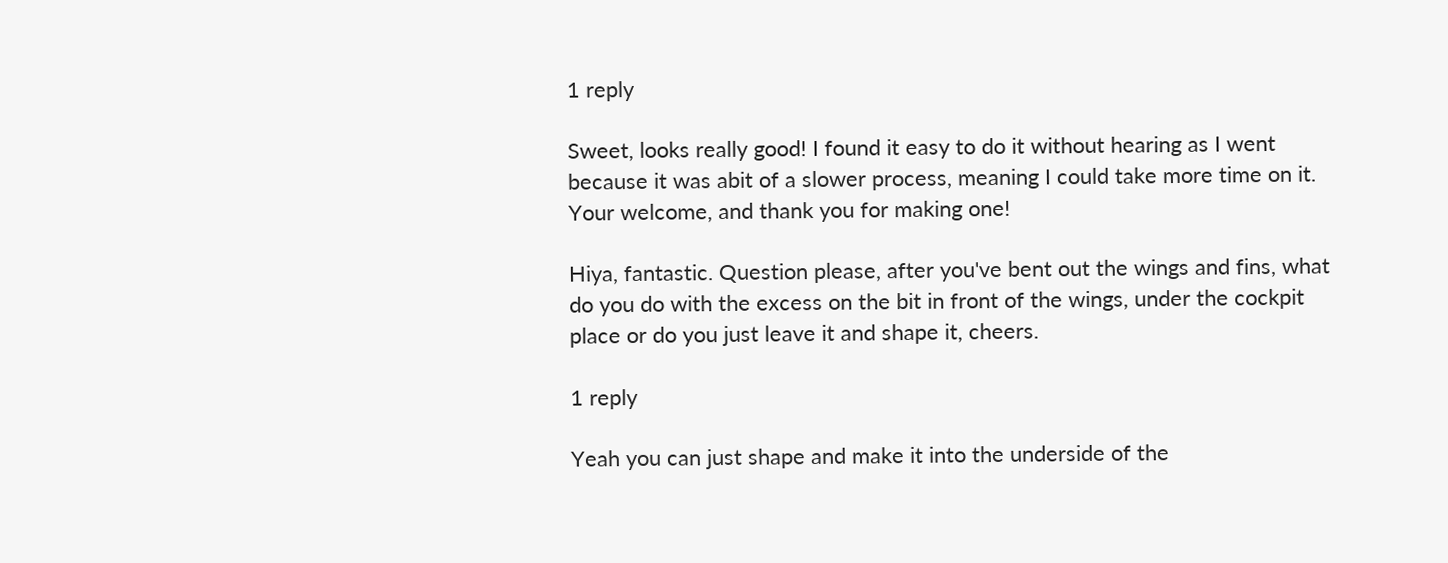1 reply

Sweet, looks really good! I found it easy to do it without hearing as I went because it was abit of a slower process, meaning I could take more time on it.
Your welcome, and thank you for making one!

Hiya, fantastic. Question please, after you've bent out the wings and fins, what do you do with the excess on the bit in front of the wings, under the cockpit place or do you just leave it and shape it, cheers.

1 reply

Yeah you can just shape and make it into the underside of the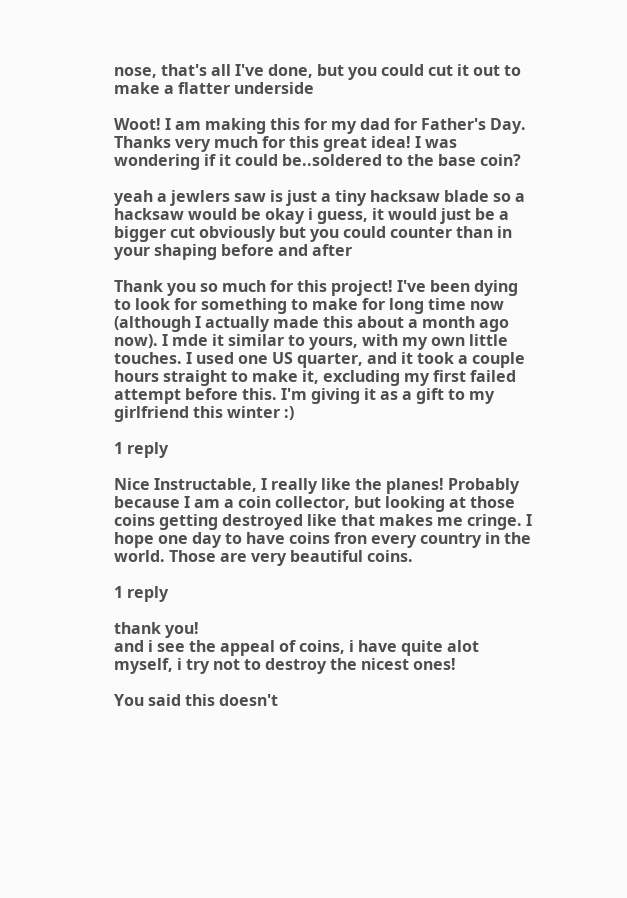nose, that's all I've done, but you could cut it out to make a flatter underside

Woot! I am making this for my dad for Father's Day. Thanks very much for this great idea! I was wondering if it could be..soldered to the base coin?

yeah a jewlers saw is just a tiny hacksaw blade so a hacksaw would be okay i guess, it would just be a bigger cut obviously but you could counter than in your shaping before and after

Thank you so much for this project! I've been dying to look for something to make for long time now (although I actually made this about a month ago now). I mde it similar to yours, with my own little touches. I used one US quarter, and it took a couple hours straight to make it, excluding my first failed attempt before this. I'm giving it as a gift to my girlfriend this winter :)

1 reply

Nice Instructable, I really like the planes! Probably because I am a coin collector, but looking at those coins getting destroyed like that makes me cringe. I hope one day to have coins fron every country in the world. Those are very beautiful coins.

1 reply

thank you!
and i see the appeal of coins, i have quite alot myself, i try not to destroy the nicest ones!

You said this doesn't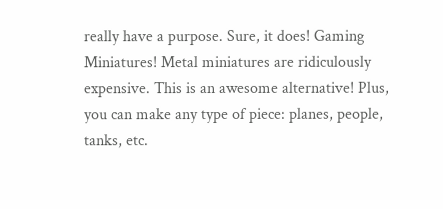really have a purpose. Sure, it does! Gaming Miniatures! Metal miniatures are ridiculously expensive. This is an awesome alternative! Plus, you can make any type of piece: planes, people, tanks, etc.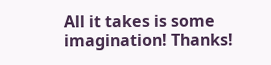All it takes is some imagination! Thanks!